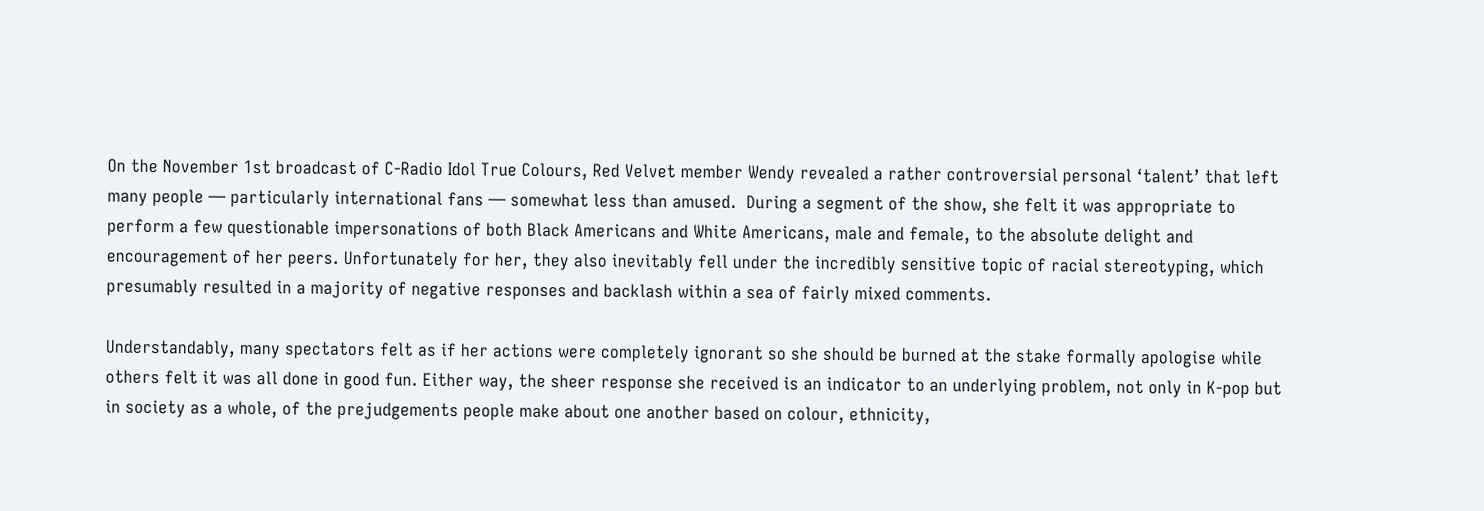On the November 1st broadcast of C-Radio Idol True Colours, Red Velvet member Wendy revealed a rather controversial personal ‘talent’ that left many people — particularly international fans — somewhat less than amused.  During a segment of the show, she felt it was appropriate to perform a few questionable impersonations of both Black Americans and White Americans, male and female, to the absolute delight and encouragement of her peers. Unfortunately for her, they also inevitably fell under the incredibly sensitive topic of racial stereotyping, which presumably resulted in a majority of negative responses and backlash within a sea of fairly mixed comments.

Understandably, many spectators felt as if her actions were completely ignorant so she should be burned at the stake formally apologise while others felt it was all done in good fun. Either way, the sheer response she received is an indicator to an underlying problem, not only in K-pop but in society as a whole, of the prejudgements people make about one another based on colour, ethnicity,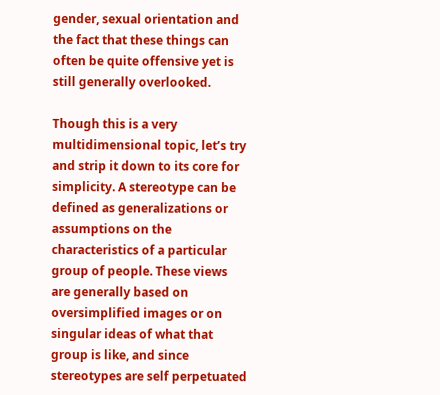gender, sexual orientation and the fact that these things can often be quite offensive yet is still generally overlooked.

Though this is a very multidimensional topic, let’s try and strip it down to its core for simplicity. A stereotype can be defined as generalizations or assumptions on the characteristics of a particular group of people. These views are generally based on oversimplified images or on singular ideas of what that group is like, and since stereotypes are self perpetuated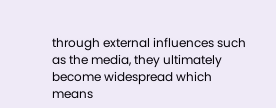through external influences such as the media, they ultimately become widespread which means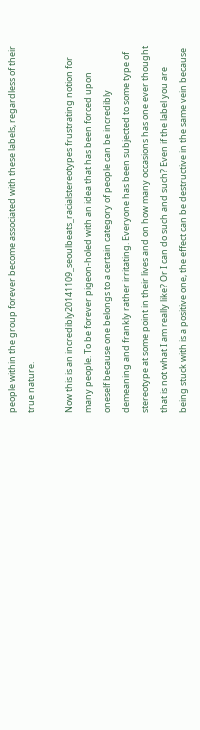people within the group forever become associated with these labels, regardless of their true nature.

Now this is an incredibly20141109_seoulbeats_racialstereotypes frustrating notion for many people. To be forever pigeon-holed with an idea that has been forced upon oneself because one belongs to a certain category of people can be incredibly demeaning and frankly rather irritating. Everyone has been subjected to some type of stereotype at some point in their lives and on how many occasions has one ever thought that is not what I am really like? Or I can do such and such? Even if the label you are being stuck with is a positive one, the effect can be destructive in the same vein because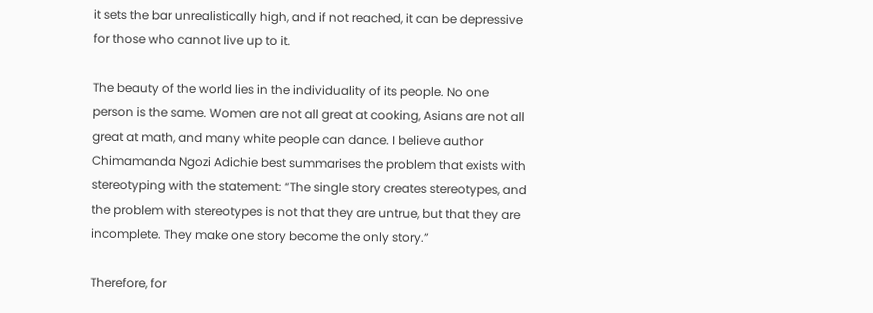it sets the bar unrealistically high, and if not reached, it can be depressive for those who cannot live up to it.

The beauty of the world lies in the individuality of its people. No one person is the same. Women are not all great at cooking, Asians are not all great at math, and many white people can dance. I believe author Chimamanda Ngozi Adichie best summarises the problem that exists with stereotyping with the statement: “The single story creates stereotypes, and the problem with stereotypes is not that they are untrue, but that they are incomplete. They make one story become the only story.”

Therefore, for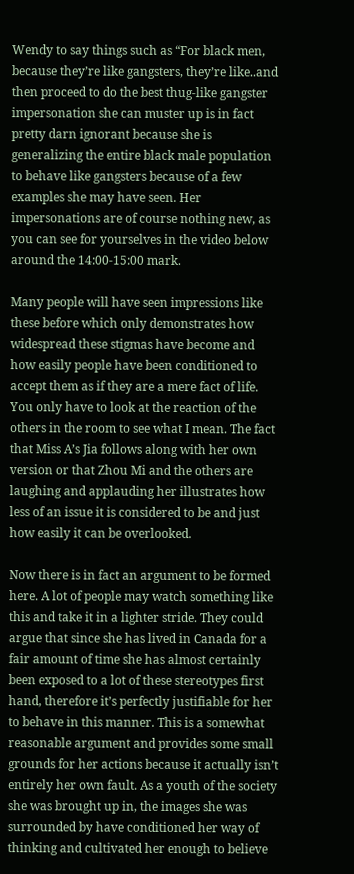Wendy to say things such as “For black men, because they’re like gangsters, they’re like..and then proceed to do the best thug-like gangster impersonation she can muster up is in fact pretty darn ignorant because she is generalizing the entire black male population to behave like gangsters because of a few examples she may have seen. Her impersonations are of course nothing new, as you can see for yourselves in the video below around the 14:00-15:00 mark.

Many people will have seen impressions like these before which only demonstrates how widespread these stigmas have become and how easily people have been conditioned to accept them as if they are a mere fact of life. You only have to look at the reaction of the others in the room to see what I mean. The fact that Miss A’s Jia follows along with her own version or that Zhou Mi and the others are laughing and applauding her illustrates how less of an issue it is considered to be and just how easily it can be overlooked.

Now there is in fact an argument to be formed here. A lot of people may watch something like this and take it in a lighter stride. They could argue that since she has lived in Canada for a fair amount of time she has almost certainly been exposed to a lot of these stereotypes first hand, therefore it’s perfectly justifiable for her to behave in this manner. This is a somewhat reasonable argument and provides some small grounds for her actions because it actually isn’t entirely her own fault. As a youth of the society she was brought up in, the images she was surrounded by have conditioned her way of thinking and cultivated her enough to believe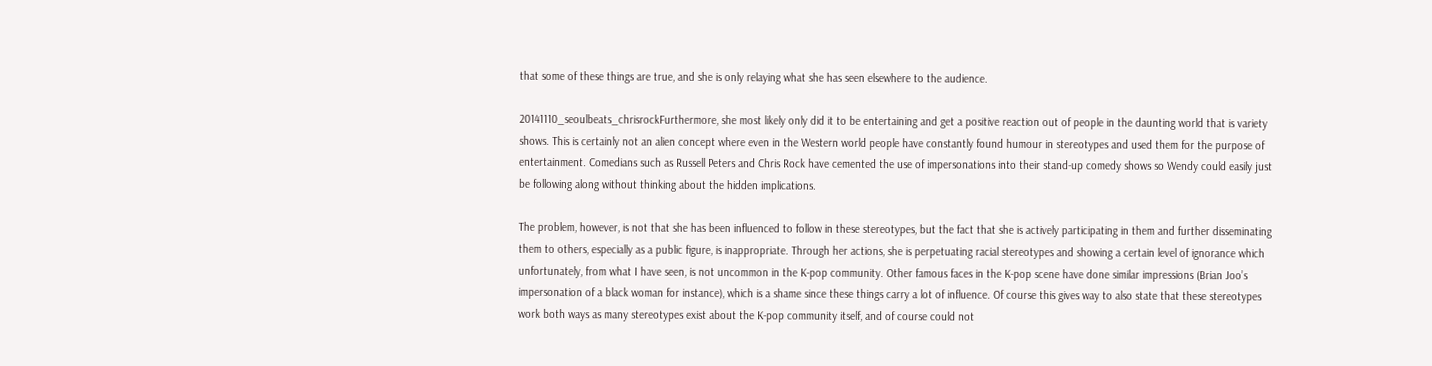that some of these things are true, and she is only relaying what she has seen elsewhere to the audience.

20141110_seoulbeats_chrisrockFurthermore, she most likely only did it to be entertaining and get a positive reaction out of people in the daunting world that is variety shows. This is certainly not an alien concept where even in the Western world people have constantly found humour in stereotypes and used them for the purpose of entertainment. Comedians such as Russell Peters and Chris Rock have cemented the use of impersonations into their stand-up comedy shows so Wendy could easily just be following along without thinking about the hidden implications.

The problem, however, is not that she has been influenced to follow in these stereotypes, but the fact that she is actively participating in them and further disseminating them to others, especially as a public figure, is inappropriate. Through her actions, she is perpetuating racial stereotypes and showing a certain level of ignorance which unfortunately, from what I have seen, is not uncommon in the K-pop community. Other famous faces in the K-pop scene have done similar impressions (Brian Joo’s impersonation of a black woman for instance), which is a shame since these things carry a lot of influence. Of course this gives way to also state that these stereotypes work both ways as many stereotypes exist about the K-pop community itself, and of course could not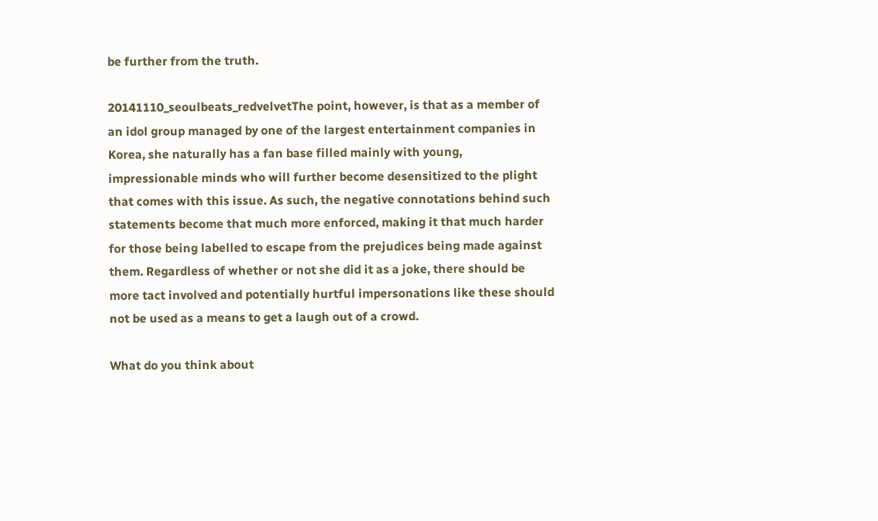be further from the truth.

20141110_seoulbeats_redvelvetThe point, however, is that as a member of an idol group managed by one of the largest entertainment companies in Korea, she naturally has a fan base filled mainly with young, impressionable minds who will further become desensitized to the plight that comes with this issue. As such, the negative connotations behind such statements become that much more enforced, making it that much harder for those being labelled to escape from the prejudices being made against them. Regardless of whether or not she did it as a joke, there should be more tact involved and potentially hurtful impersonations like these should not be used as a means to get a laugh out of a crowd.

What do you think about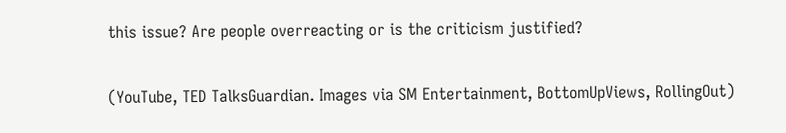this issue? Are people overreacting or is the criticism justified?

(YouTube, TED TalksGuardian. Images via SM Entertainment, BottomUpViews, RollingOut)